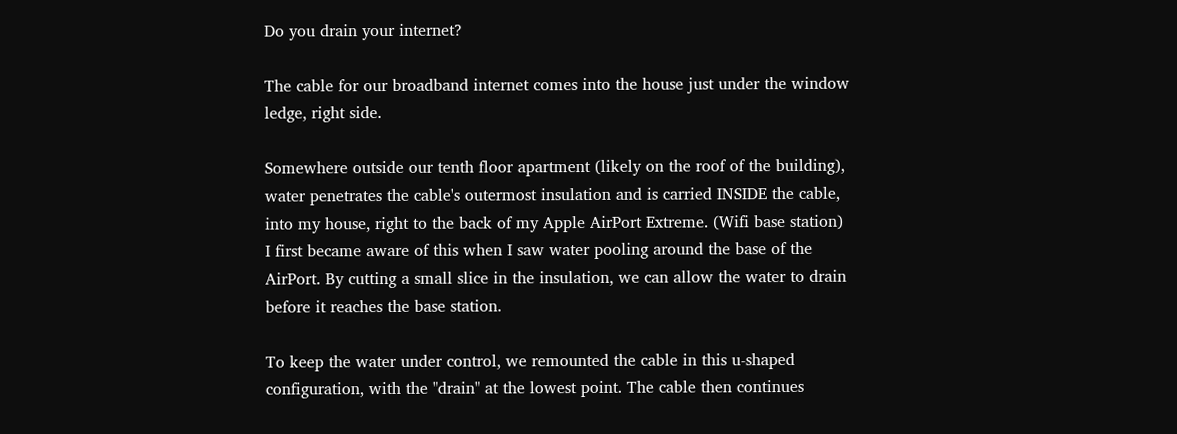Do you drain your internet?

The cable for our broadband internet comes into the house just under the window ledge, right side.

Somewhere outside our tenth floor apartment (likely on the roof of the building), water penetrates the cable's outermost insulation and is carried INSIDE the cable, into my house, right to the back of my Apple AirPort Extreme. (Wifi base station) I first became aware of this when I saw water pooling around the base of the AirPort. By cutting a small slice in the insulation, we can allow the water to drain before it reaches the base station.

To keep the water under control, we remounted the cable in this u-shaped configuration, with the "drain" at the lowest point. The cable then continues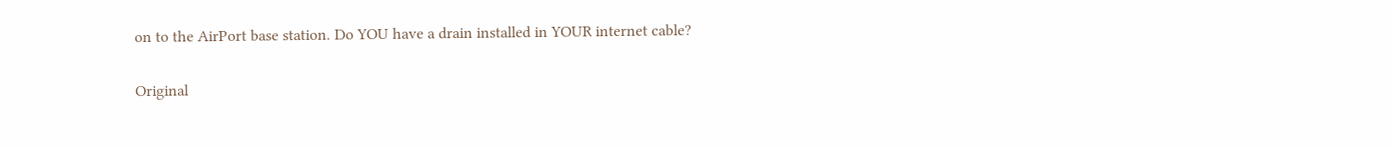on to the AirPort base station. Do YOU have a drain installed in YOUR internet cable?

Original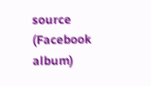source (Facebook album)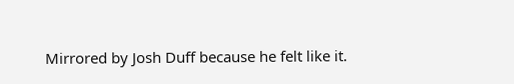Mirrored by Josh Duff because he felt like it.